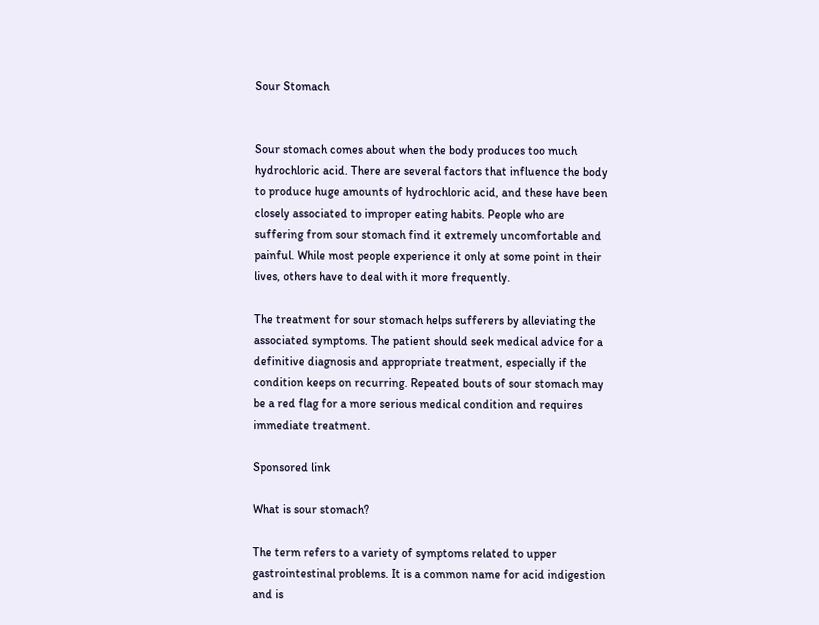Sour Stomach


Sour stomach comes about when the body produces too much hydrochloric acid. There are several factors that influence the body to produce huge amounts of hydrochloric acid, and these have been closely associated to improper eating habits. People who are suffering from sour stomach find it extremely uncomfortable and painful. While most people experience it only at some point in their lives, others have to deal with it more frequently.

The treatment for sour stomach helps sufferers by alleviating the associated symptoms. The patient should seek medical advice for a definitive diagnosis and appropriate treatment, especially if the condition keeps on recurring. Repeated bouts of sour stomach may be a red flag for a more serious medical condition and requires immediate treatment.

Sponsored link

What is sour stomach?

The term refers to a variety of symptoms related to upper gastrointestinal problems. It is a common name for acid indigestion and is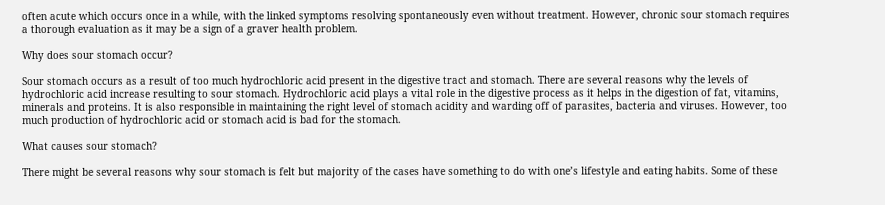often acute which occurs once in a while, with the linked symptoms resolving spontaneously even without treatment. However, chronic sour stomach requires a thorough evaluation as it may be a sign of a graver health problem.

Why does sour stomach occur?

Sour stomach occurs as a result of too much hydrochloric acid present in the digestive tract and stomach. There are several reasons why the levels of hydrochloric acid increase resulting to sour stomach. Hydrochloric acid plays a vital role in the digestive process as it helps in the digestion of fat, vitamins, minerals and proteins. It is also responsible in maintaining the right level of stomach acidity and warding off of parasites, bacteria and viruses. However, too much production of hydrochloric acid or stomach acid is bad for the stomach.

What causes sour stomach?

There might be several reasons why sour stomach is felt but majority of the cases have something to do with one’s lifestyle and eating habits. Some of these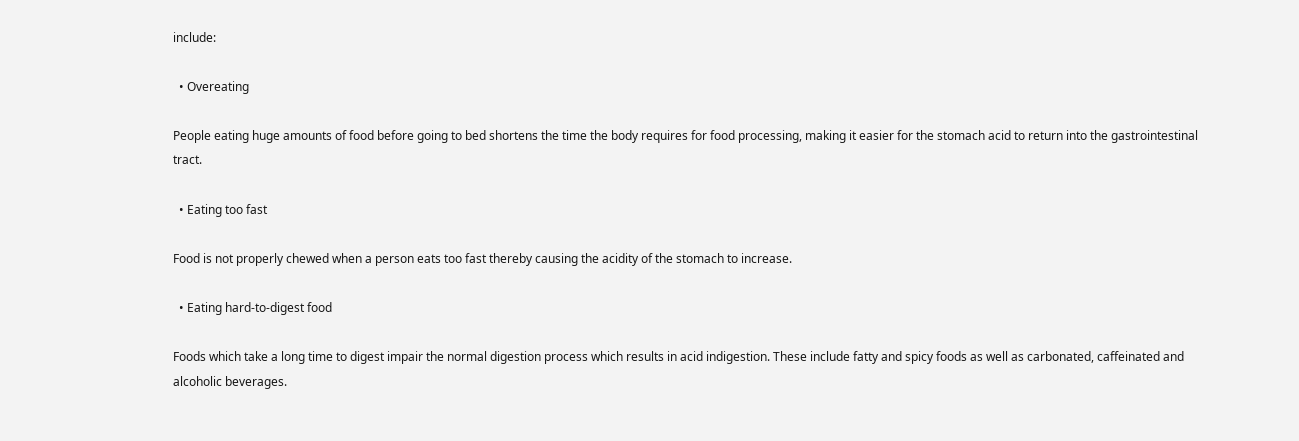include:

  • Overeating

People eating huge amounts of food before going to bed shortens the time the body requires for food processing, making it easier for the stomach acid to return into the gastrointestinal tract.

  • Eating too fast

Food is not properly chewed when a person eats too fast thereby causing the acidity of the stomach to increase.

  • Eating hard-to-digest food

Foods which take a long time to digest impair the normal digestion process which results in acid indigestion. These include fatty and spicy foods as well as carbonated, caffeinated and alcoholic beverages.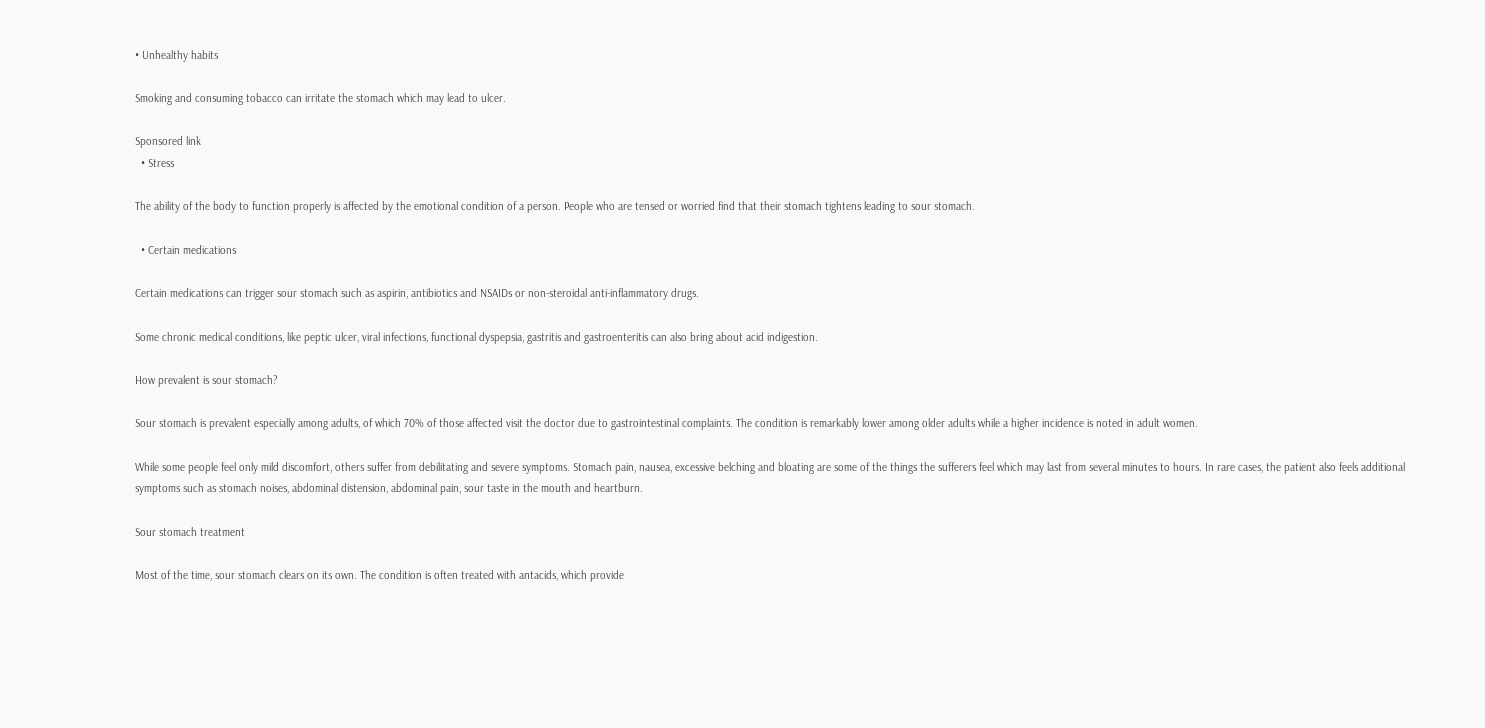• Unhealthy habits

Smoking and consuming tobacco can irritate the stomach which may lead to ulcer.

Sponsored link
  • Stress

The ability of the body to function properly is affected by the emotional condition of a person. People who are tensed or worried find that their stomach tightens leading to sour stomach.

  • Certain medications

Certain medications can trigger sour stomach such as aspirin, antibiotics and NSAIDs or non-steroidal anti-inflammatory drugs.

Some chronic medical conditions, like peptic ulcer, viral infections, functional dyspepsia, gastritis and gastroenteritis can also bring about acid indigestion.

How prevalent is sour stomach?

Sour stomach is prevalent especially among adults, of which 70% of those affected visit the doctor due to gastrointestinal complaints. The condition is remarkably lower among older adults while a higher incidence is noted in adult women.

While some people feel only mild discomfort, others suffer from debilitating and severe symptoms. Stomach pain, nausea, excessive belching and bloating are some of the things the sufferers feel which may last from several minutes to hours. In rare cases, the patient also feels additional symptoms such as stomach noises, abdominal distension, abdominal pain, sour taste in the mouth and heartburn.

Sour stomach treatment

Most of the time, sour stomach clears on its own. The condition is often treated with antacids, which provide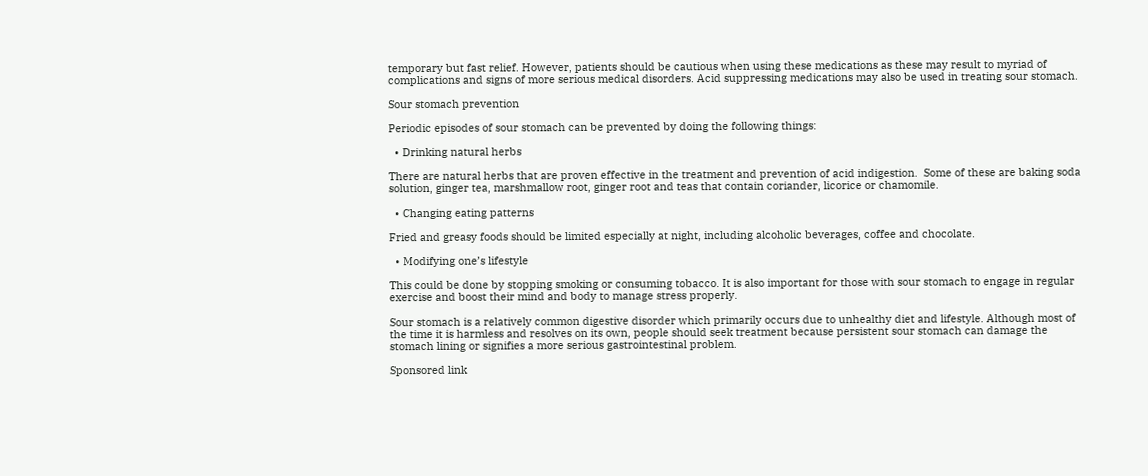temporary but fast relief. However, patients should be cautious when using these medications as these may result to myriad of complications and signs of more serious medical disorders. Acid suppressing medications may also be used in treating sour stomach.

Sour stomach prevention

Periodic episodes of sour stomach can be prevented by doing the following things:

  • Drinking natural herbs

There are natural herbs that are proven effective in the treatment and prevention of acid indigestion.  Some of these are baking soda solution, ginger tea, marshmallow root, ginger root and teas that contain coriander, licorice or chamomile.

  • Changing eating patterns

Fried and greasy foods should be limited especially at night, including alcoholic beverages, coffee and chocolate.

  • Modifying one’s lifestyle

This could be done by stopping smoking or consuming tobacco. It is also important for those with sour stomach to engage in regular exercise and boost their mind and body to manage stress properly.

Sour stomach is a relatively common digestive disorder which primarily occurs due to unhealthy diet and lifestyle. Although most of the time it is harmless and resolves on its own, people should seek treatment because persistent sour stomach can damage the stomach lining or signifies a more serious gastrointestinal problem.

Sponsored link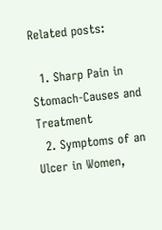Related posts:

  1. Sharp Pain in Stomach-Causes and Treatment
  2. Symptoms of an Ulcer in Women,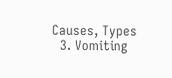Causes, Types
  3. Vomiting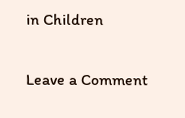in Children

Leave a Comment